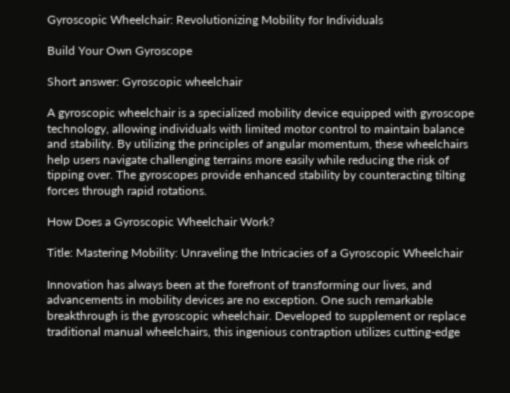Gyroscopic Wheelchair: Revolutionizing Mobility for Individuals

Build Your Own Gyroscope

Short answer: Gyroscopic wheelchair

A gyroscopic wheelchair is a specialized mobility device equipped with gyroscope technology, allowing individuals with limited motor control to maintain balance and stability. By utilizing the principles of angular momentum, these wheelchairs help users navigate challenging terrains more easily while reducing the risk of tipping over. The gyroscopes provide enhanced stability by counteracting tilting forces through rapid rotations.

How Does a Gyroscopic Wheelchair Work?

Title: Mastering Mobility: Unraveling the Intricacies of a Gyroscopic Wheelchair

Innovation has always been at the forefront of transforming our lives, and advancements in mobility devices are no exception. One such remarkable breakthrough is the gyroscopic wheelchair. Developed to supplement or replace traditional manual wheelchairs, this ingenious contraption utilizes cutting-edge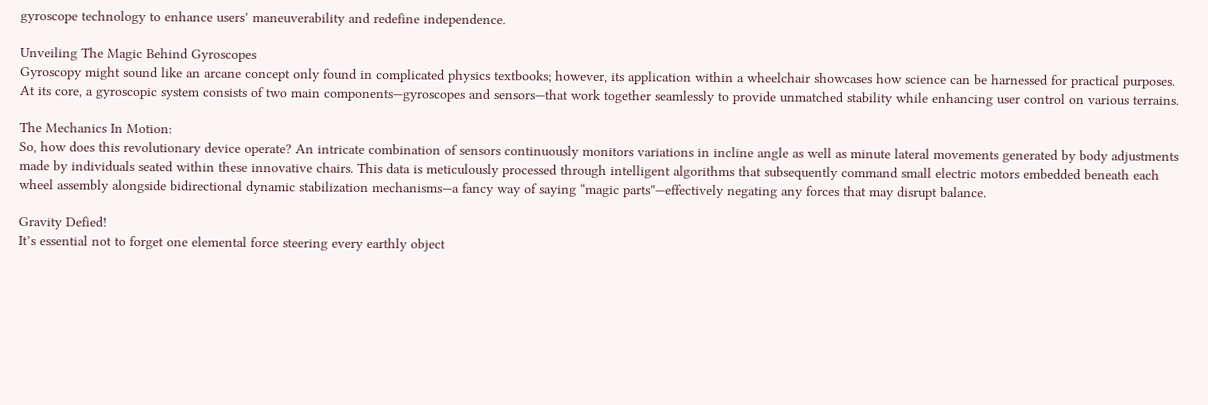gyroscope technology to enhance users’ maneuverability and redefine independence.

Unveiling The Magic Behind Gyroscopes
Gyroscopy might sound like an arcane concept only found in complicated physics textbooks; however, its application within a wheelchair showcases how science can be harnessed for practical purposes. At its core, a gyroscopic system consists of two main components—gyroscopes and sensors—that work together seamlessly to provide unmatched stability while enhancing user control on various terrains.

The Mechanics In Motion:
So, how does this revolutionary device operate? An intricate combination of sensors continuously monitors variations in incline angle as well as minute lateral movements generated by body adjustments made by individuals seated within these innovative chairs. This data is meticulously processed through intelligent algorithms that subsequently command small electric motors embedded beneath each wheel assembly alongside bidirectional dynamic stabilization mechanisms—a fancy way of saying “magic parts”—effectively negating any forces that may disrupt balance.

Gravity Defied!
It’s essential not to forget one elemental force steering every earthly object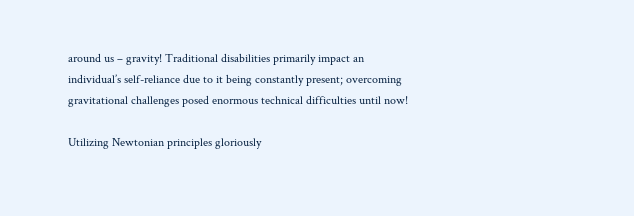around us – gravity! Traditional disabilities primarily impact an individual’s self-reliance due to it being constantly present; overcoming gravitational challenges posed enormous technical difficulties until now!

Utilizing Newtonian principles gloriously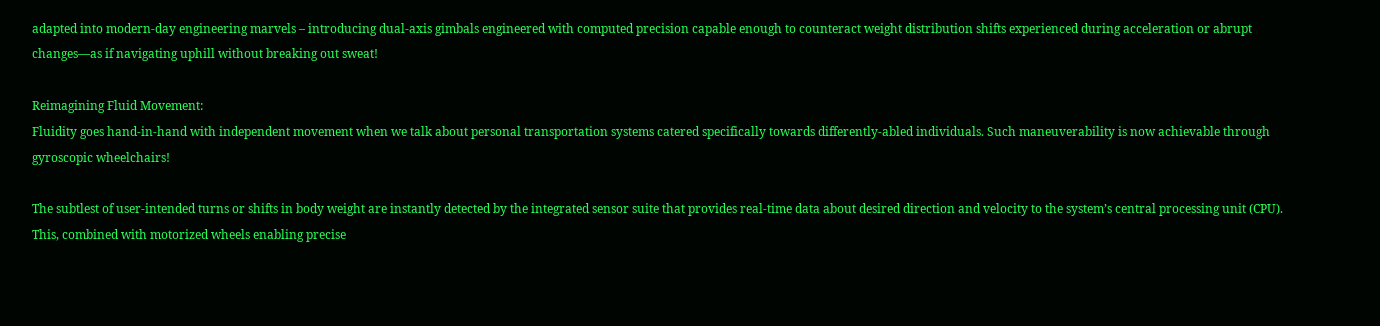adapted into modern-day engineering marvels – introducing dual-axis gimbals engineered with computed precision capable enough to counteract weight distribution shifts experienced during acceleration or abrupt changes—as if navigating uphill without breaking out sweat!

Reimagining Fluid Movement:
Fluidity goes hand-in-hand with independent movement when we talk about personal transportation systems catered specifically towards differently-abled individuals. Such maneuverability is now achievable through gyroscopic wheelchairs!

The subtlest of user-intended turns or shifts in body weight are instantly detected by the integrated sensor suite that provides real-time data about desired direction and velocity to the system’s central processing unit (CPU). This, combined with motorized wheels enabling precise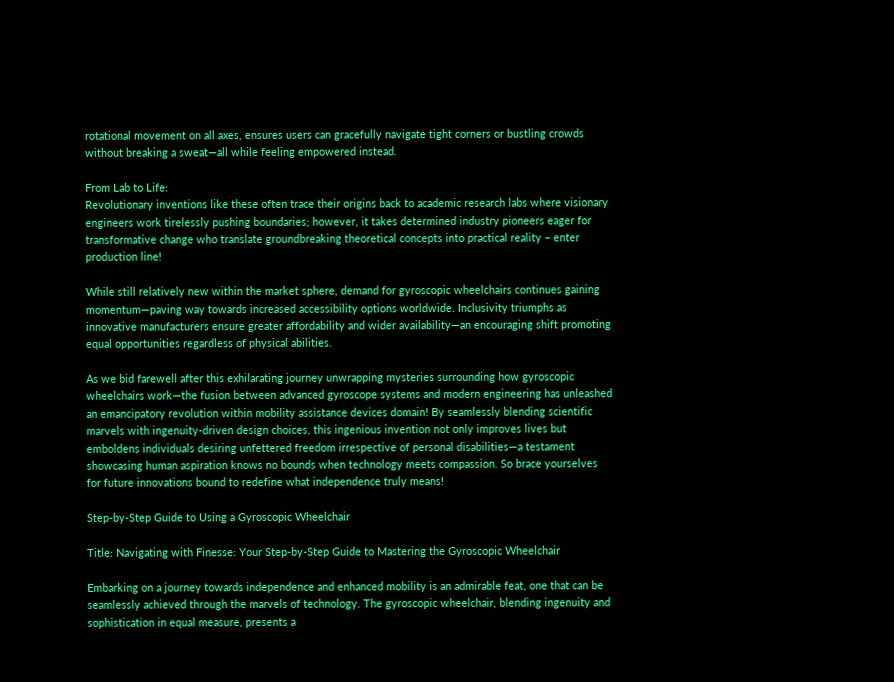rotational movement on all axes, ensures users can gracefully navigate tight corners or bustling crowds without breaking a sweat—all while feeling empowered instead.

From Lab to Life:
Revolutionary inventions like these often trace their origins back to academic research labs where visionary engineers work tirelessly pushing boundaries; however, it takes determined industry pioneers eager for transformative change who translate groundbreaking theoretical concepts into practical reality – enter production line!

While still relatively new within the market sphere, demand for gyroscopic wheelchairs continues gaining momentum—paving way towards increased accessibility options worldwide. Inclusivity triumphs as innovative manufacturers ensure greater affordability and wider availability—an encouraging shift promoting equal opportunities regardless of physical abilities.

As we bid farewell after this exhilarating journey unwrapping mysteries surrounding how gyroscopic wheelchairs work—the fusion between advanced gyroscope systems and modern engineering has unleashed an emancipatory revolution within mobility assistance devices domain! By seamlessly blending scientific marvels with ingenuity-driven design choices, this ingenious invention not only improves lives but emboldens individuals desiring unfettered freedom irrespective of personal disabilities—a testament showcasing human aspiration knows no bounds when technology meets compassion. So brace yourselves for future innovations bound to redefine what independence truly means!

Step-by-Step Guide to Using a Gyroscopic Wheelchair

Title: Navigating with Finesse: Your Step-by-Step Guide to Mastering the Gyroscopic Wheelchair

Embarking on a journey towards independence and enhanced mobility is an admirable feat, one that can be seamlessly achieved through the marvels of technology. The gyroscopic wheelchair, blending ingenuity and sophistication in equal measure, presents a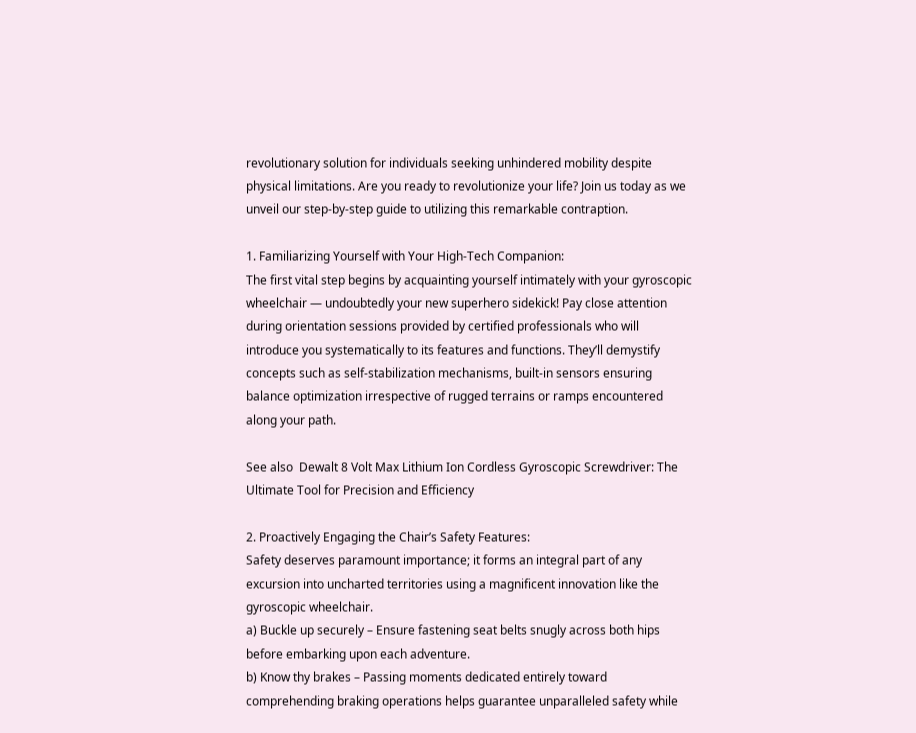revolutionary solution for individuals seeking unhindered mobility despite physical limitations. Are you ready to revolutionize your life? Join us today as we unveil our step-by-step guide to utilizing this remarkable contraption.

1. Familiarizing Yourself with Your High-Tech Companion:
The first vital step begins by acquainting yourself intimately with your gyroscopic wheelchair — undoubtedly your new superhero sidekick! Pay close attention during orientation sessions provided by certified professionals who will introduce you systematically to its features and functions. They’ll demystify concepts such as self-stabilization mechanisms, built-in sensors ensuring balance optimization irrespective of rugged terrains or ramps encountered along your path.

See also  Dewalt 8 Volt Max Lithium Ion Cordless Gyroscopic Screwdriver: The Ultimate Tool for Precision and Efficiency

2. Proactively Engaging the Chair’s Safety Features:
Safety deserves paramount importance; it forms an integral part of any excursion into uncharted territories using a magnificent innovation like the gyroscopic wheelchair.
a) Buckle up securely – Ensure fastening seat belts snugly across both hips before embarking upon each adventure.
b) Know thy brakes – Passing moments dedicated entirely toward comprehending braking operations helps guarantee unparalleled safety while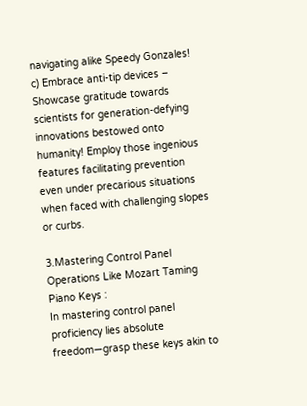navigating alike Speedy Gonzales!
c) Embrace anti-tip devices – Showcase gratitude towards scientists for generation-defying innovations bestowed onto humanity! Employ those ingenious features facilitating prevention even under precarious situations when faced with challenging slopes or curbs.

3.Mastering Control Panel Operations Like Mozart Taming Piano Keys :
In mastering control panel proficiency lies absolute freedom—grasp these keys akin to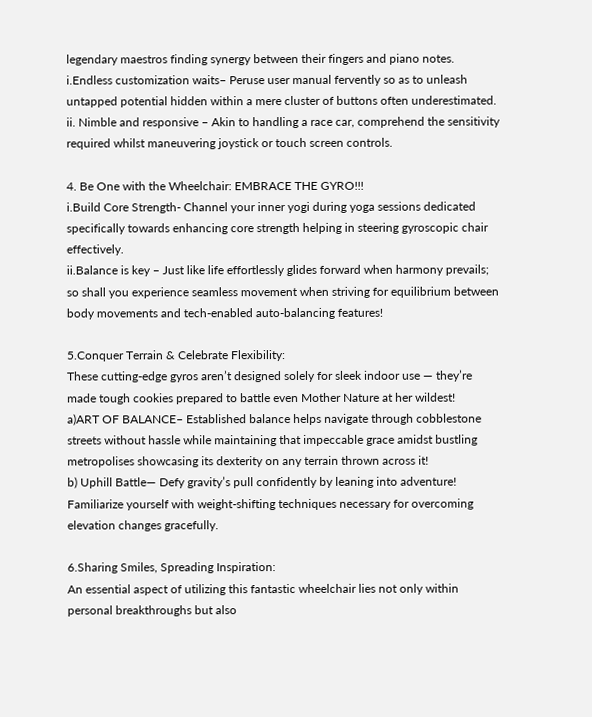legendary maestros finding synergy between their fingers and piano notes.
i.Endless customization waits– Peruse user manual fervently so as to unleash untapped potential hidden within a mere cluster of buttons often underestimated.
ii. Nimble and responsive – Akin to handling a race car, comprehend the sensitivity required whilst maneuvering joystick or touch screen controls.

4. Be One with the Wheelchair: EMBRACE THE GYRO!!!
i.Build Core Strength- Channel your inner yogi during yoga sessions dedicated specifically towards enhancing core strength helping in steering gyroscopic chair effectively.
ii.Balance is key – Just like life effortlessly glides forward when harmony prevails; so shall you experience seamless movement when striving for equilibrium between body movements and tech-enabled auto-balancing features!

5.Conquer Terrain & Celebrate Flexibility:
These cutting-edge gyros aren’t designed solely for sleek indoor use — they’re made tough cookies prepared to battle even Mother Nature at her wildest!
a)ART OF BALANCE– Established balance helps navigate through cobblestone streets without hassle while maintaining that impeccable grace amidst bustling metropolises showcasing its dexterity on any terrain thrown across it!
b) Uphill Battle— Defy gravity’s pull confidently by leaning into adventure! Familiarize yourself with weight-shifting techniques necessary for overcoming elevation changes gracefully.

6.Sharing Smiles, Spreading Inspiration:
An essential aspect of utilizing this fantastic wheelchair lies not only within personal breakthroughs but also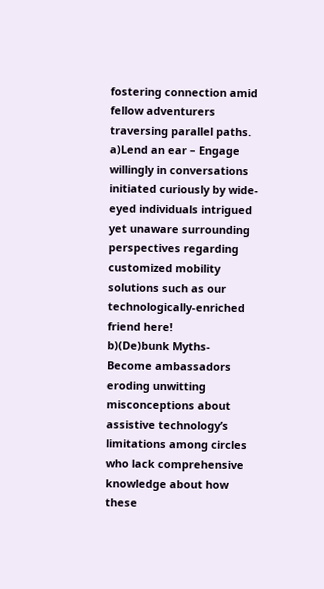fostering connection amid fellow adventurers traversing parallel paths.
a)Lend an ear – Engage willingly in conversations initiated curiously by wide-eyed individuals intrigued yet unaware surrounding perspectives regarding customized mobility solutions such as our technologically-enriched friend here!
b)(De)bunk Myths- Become ambassadors eroding unwitting misconceptions about assistive technology’s limitations among circles who lack comprehensive knowledge about how these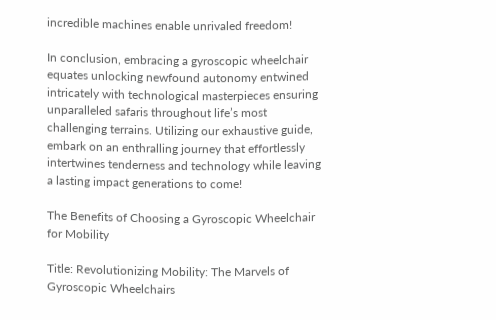incredible machines enable unrivaled freedom!

In conclusion, embracing a gyroscopic wheelchair equates unlocking newfound autonomy entwined intricately with technological masterpieces ensuring unparalleled safaris throughout life’s most challenging terrains. Utilizing our exhaustive guide, embark on an enthralling journey that effortlessly intertwines tenderness and technology while leaving a lasting impact generations to come!

The Benefits of Choosing a Gyroscopic Wheelchair for Mobility

Title: Revolutionizing Mobility: The Marvels of Gyroscopic Wheelchairs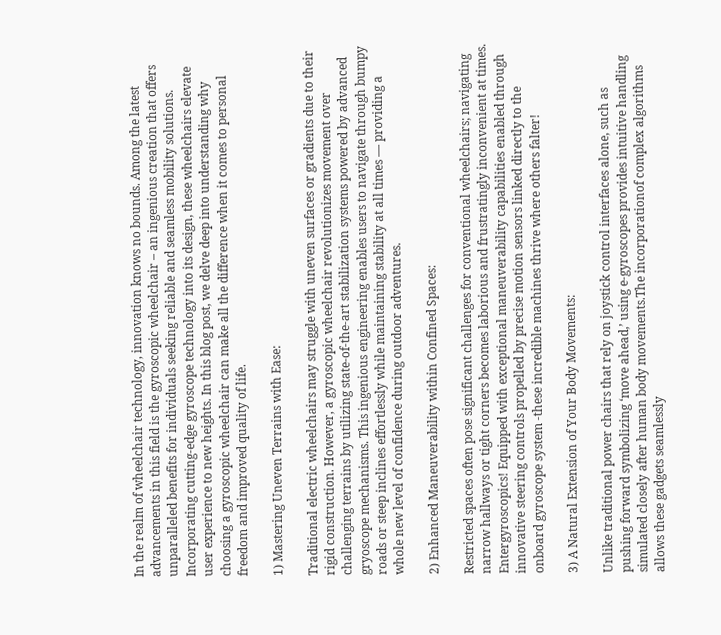In the realm of wheelchair technology, innovation knows no bounds. Among the latest advancements in this field is the gyroscopic wheelchair – an ingenious creation that offers unparalleled benefits for individuals seeking reliable and seamless mobility solutions. Incorporating cutting-edge gyroscope technology into its design, these wheelchairs elevate user experience to new heights. In this blog post, we delve deep into understanding why choosing a gyroscopic wheelchair can make all the difference when it comes to personal freedom and improved quality of life.

1) Mastering Uneven Terrains with Ease:

Traditional electric wheelchairs may struggle with uneven surfaces or gradients due to their rigid construction. However, a gyroscopic wheelchair revolutionizes movement over challenging terrains by utilizing state-of-the-art stabilization systems powered by advanced gryoscope mechanisms. This ingenious engineering enables users to navigate through bumpy roads or steep inclines effortlessly while maintaining stability at all times — providing a whole new level of confidence during outdoor adventures.

2) Enhanced Maneuverability within Confined Spaces:

Restricted spaces often pose significant challenges for conventional wheelchairs; navigating narrow hallways or tight corners becomes laborious and frustratingly inconvenient at times. Entergyroscopics! Equipped with exceptional maneuverability capabilities enabled through innovative steering controls propelled by precise motion sensors linked directly to the onboard gyroscope system -these incredible machines thrive where others falter!

3) A Natural Extension of Your Body Movements:

Unlike traditional power chairs that rely on joystick control interfaces alone, such as pushing forward symbolizing ‘move ahead,’ using e-gyroscopes provides intuitive handling simulated closely after human body movements.The incorporationof complex algorithms allows these gadgets seamlessly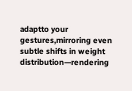adaptto your gestures,mirroring even subtle shifts in weight distribution—rendering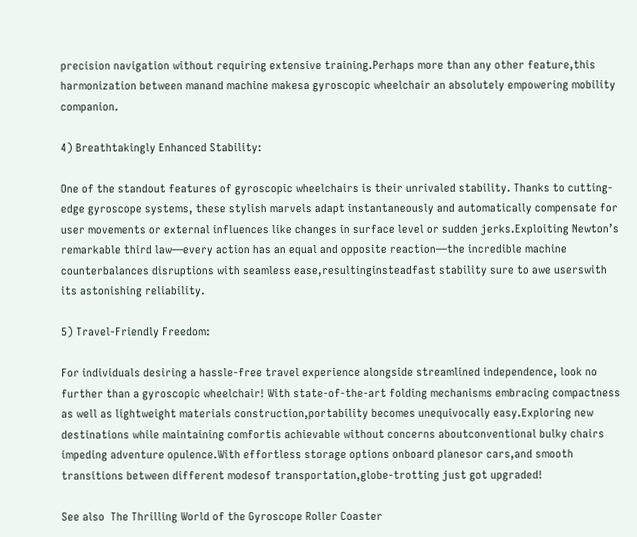precision navigation without requiring extensive training.Perhaps more than any other feature,this harmonization between manand machine makesa gyroscopic wheelchair an absolutely empowering mobility companion.

4) Breathtakingly Enhanced Stability:

One of the standout features of gyroscopic wheelchairs is their unrivaled stability. Thanks to cutting-edge gyroscope systems, these stylish marvels adapt instantaneously and automatically compensate for user movements or external influences like changes in surface level or sudden jerks.Exploiting Newton’s remarkable third law—every action has an equal and opposite reaction—the incredible machine counterbalances disruptions with seamless ease,resultinginsteadfast stability sure to awe userswith its astonishing reliability.

5) Travel-Friendly Freedom:

For individuals desiring a hassle-free travel experience alongside streamlined independence, look no further than a gyroscopic wheelchair! With state-of-the-art folding mechanisms embracing compactness as well as lightweight materials construction,portability becomes unequivocally easy.Exploring new destinations while maintaining comfortis achievable without concerns aboutconventional bulky chairs impeding adventure opulence.With effortless storage options onboard planesor cars,and smooth transitions between different modesof transportation,globe-trotting just got upgraded!

See also  The Thrilling World of the Gyroscope Roller Coaster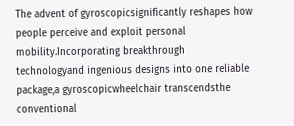The advent of gyroscopicsignificantly reshapes how people perceive and exploit personal mobility.Incorporating breakthrough technologyand ingenious designs into one reliable package,a gyroscopicwheelchair transcendsthe conventional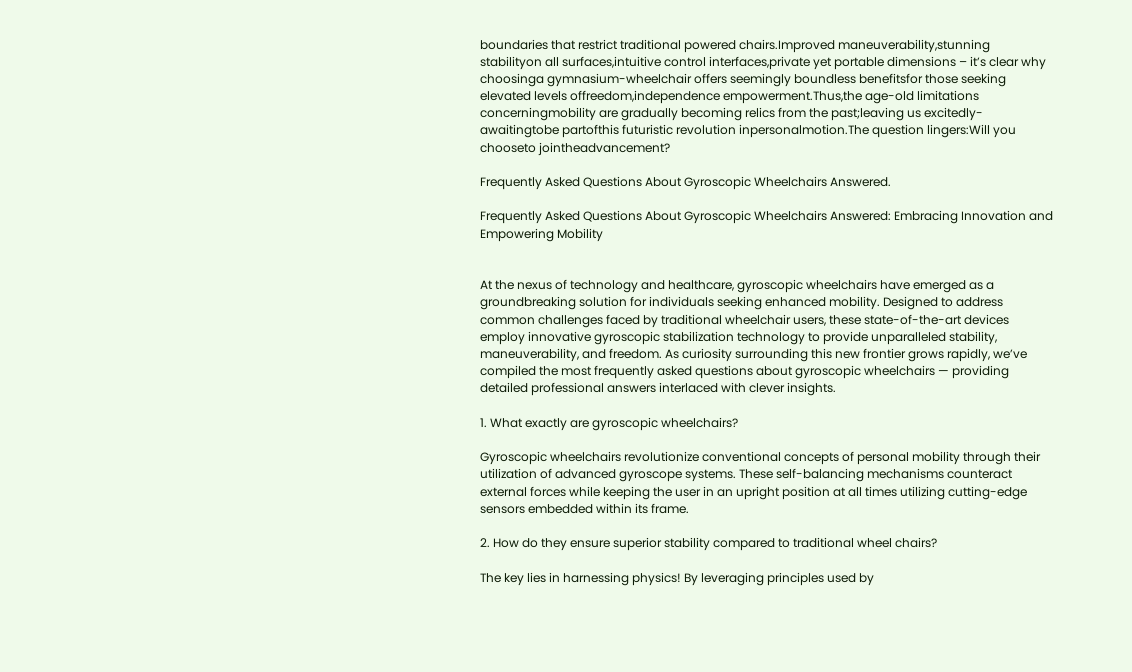boundaries that restrict traditional powered chairs.Improved maneuverability,stunning stabilityon all surfaces,intuitive control interfaces,private yet portable dimensions – it’s clear why choosinga gymnasium-wheelchair offers seemingly boundless benefitsfor those seeking elevated levels offreedom,independence empowerment.Thus,the age-old limitations concerningmobility are gradually becoming relics from the past;leaving us excitedly-awaitingtobe partofthis futuristic revolution inpersonalmotion.The question lingers:Will you chooseto jointheadvancement?

Frequently Asked Questions About Gyroscopic Wheelchairs Answered.

Frequently Asked Questions About Gyroscopic Wheelchairs Answered: Embracing Innovation and Empowering Mobility


At the nexus of technology and healthcare, gyroscopic wheelchairs have emerged as a groundbreaking solution for individuals seeking enhanced mobility. Designed to address common challenges faced by traditional wheelchair users, these state-of-the-art devices employ innovative gyroscopic stabilization technology to provide unparalleled stability, maneuverability, and freedom. As curiosity surrounding this new frontier grows rapidly, we’ve compiled the most frequently asked questions about gyroscopic wheelchairs — providing detailed professional answers interlaced with clever insights.

1. What exactly are gyroscopic wheelchairs?

Gyroscopic wheelchairs revolutionize conventional concepts of personal mobility through their utilization of advanced gyroscope systems. These self-balancing mechanisms counteract external forces while keeping the user in an upright position at all times utilizing cutting-edge sensors embedded within its frame.

2. How do they ensure superior stability compared to traditional wheel chairs?

The key lies in harnessing physics! By leveraging principles used by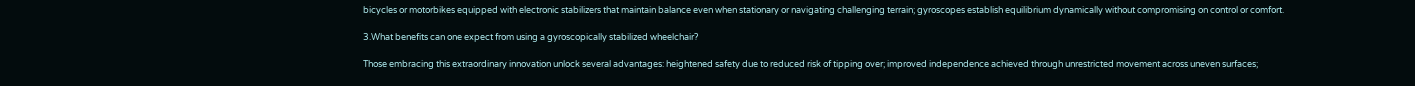bicycles or motorbikes equipped with electronic stabilizers that maintain balance even when stationary or navigating challenging terrain; gyroscopes establish equilibrium dynamically without compromising on control or comfort.

3.What benefits can one expect from using a gyroscopically stabilized wheelchair?

Those embracing this extraordinary innovation unlock several advantages: heightened safety due to reduced risk of tipping over; improved independence achieved through unrestricted movement across uneven surfaces;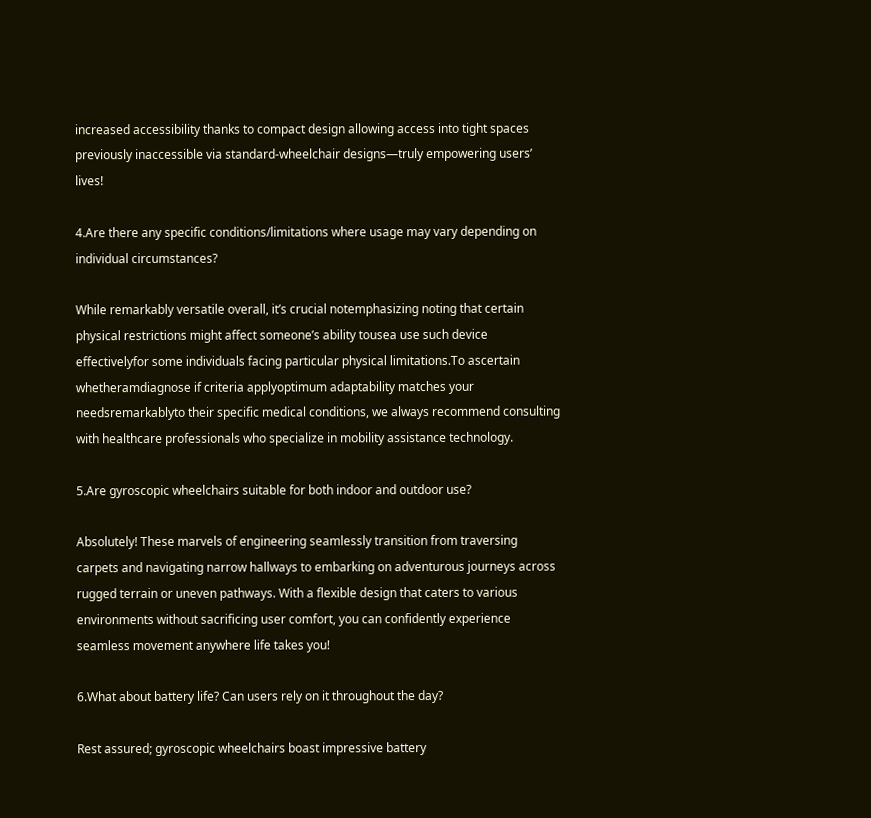increased accessibility thanks to compact design allowing access into tight spaces previously inaccessible via standard-wheelchair designs—truly empowering users’ lives!

4.Are there any specific conditions/limitations where usage may vary depending on individual circumstances?

While remarkably versatile overall, it’s crucial notemphasizing noting that certain physical restrictions might affect someone’s ability tousea use such device effectivelyfor some individuals facing particular physical limitations.To ascertain whetheramdiagnose if criteria applyoptimum adaptability matches your needsremarkablyto their specific medical conditions, we always recommend consulting with healthcare professionals who specialize in mobility assistance technology.

5.Are gyroscopic wheelchairs suitable for both indoor and outdoor use?

Absolutely! These marvels of engineering seamlessly transition from traversing carpets and navigating narrow hallways to embarking on adventurous journeys across rugged terrain or uneven pathways. With a flexible design that caters to various environments without sacrificing user comfort, you can confidently experience seamless movement anywhere life takes you!

6.What about battery life? Can users rely on it throughout the day?

Rest assured; gyroscopic wheelchairs boast impressive battery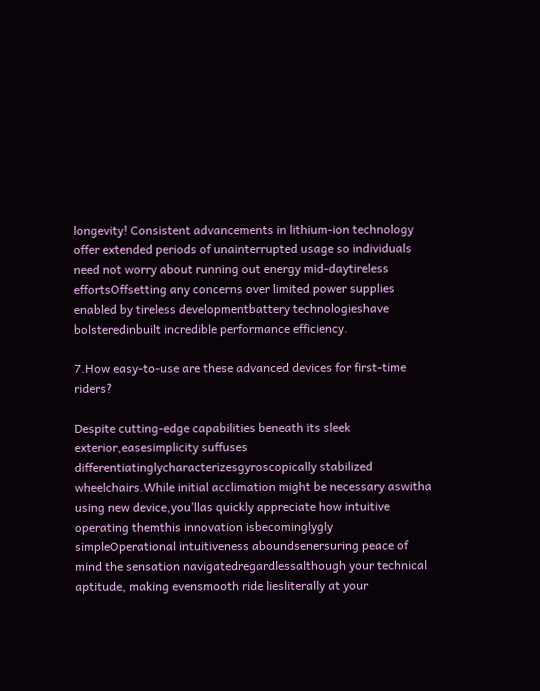longevity! Consistent advancements in lithium-ion technology offer extended periods of unainterrupted usage so individuals need not worry about running out energy mid-daytireless effortsOffsetting any concerns over limited power supplies enabled by tireless developmentbattery technologieshave bolsteredinbuilt incredible performance efficiency.

7.How easy-to-use are these advanced devices for first-time riders?

Despite cutting-edge capabilities beneath its sleek exterior,easesimplicity suffuses differentiatinglycharacterizesgyroscopically stabilized wheelchairs.While initial acclimation might be necessary aswitha using new device,you’llas quickly appreciate how intuitive operating themthis innovation isbecominglygly simpleOperational intuitiveness aboundsenersuring peace of mind the sensation navigatedregardlessalthough your technical aptitude, making evensmooth ride liesliterally at your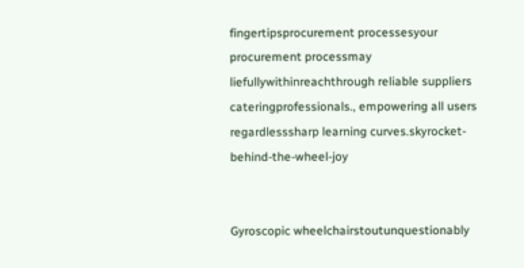fingertipsprocurement processesyour procurement processmay liefullywithinreachthrough reliable suppliers cateringprofessionals., empowering all users regardlesssharp learning curves.skyrocket-behind-the-wheel-joy


Gyroscopic wheelchairstoutunquestionably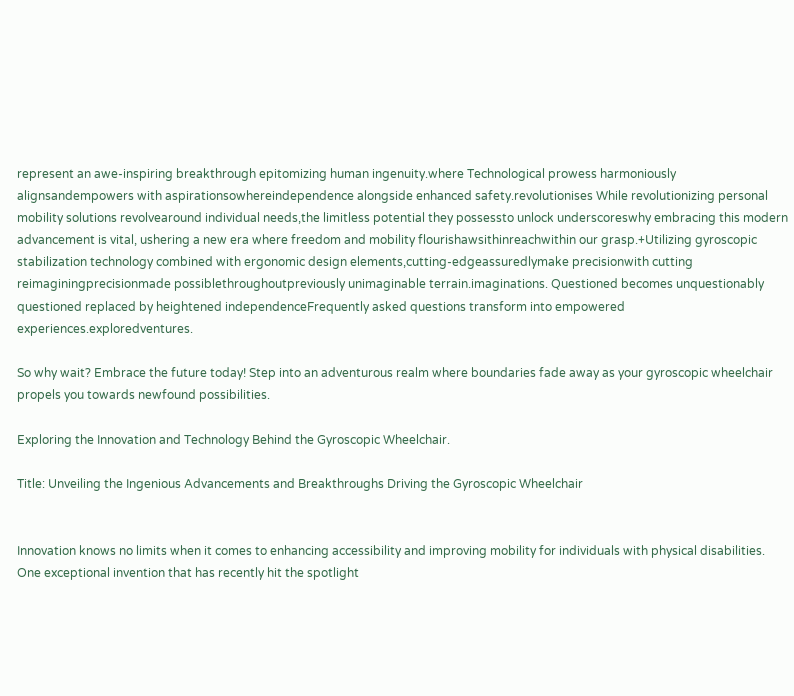represent an awe-inspiring breakthrough epitomizing human ingenuity.where Technological prowess harmoniously alignsandempowers with aspirationsowhereindependence alongside enhanced safety.revolutionises While revolutionizing personal mobility solutions revolvearound individual needs,the limitless potential they possessto unlock underscoreswhy embracing this modern advancement is vital, ushering a new era where freedom and mobility flourishawsithinreachwithin our grasp.+Utilizing gyroscopic stabilization technology combined with ergonomic design elements,cutting-edgeassuredlymake precisionwith cutting reimaginingprecisionmade possiblethroughoutpreviously unimaginable terrain.imaginations. Questioned becomes unquestionably questioned replaced by heightened independenceFrequently asked questions transform into empowered experiences.exploredventures.

So why wait? Embrace the future today! Step into an adventurous realm where boundaries fade away as your gyroscopic wheelchair propels you towards newfound possibilities.

Exploring the Innovation and Technology Behind the Gyroscopic Wheelchair.

Title: Unveiling the Ingenious Advancements and Breakthroughs Driving the Gyroscopic Wheelchair


Innovation knows no limits when it comes to enhancing accessibility and improving mobility for individuals with physical disabilities. One exceptional invention that has recently hit the spotlight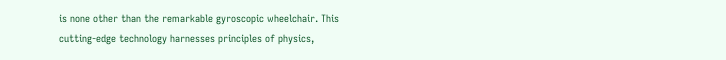is none other than the remarkable gyroscopic wheelchair. This cutting-edge technology harnesses principles of physics,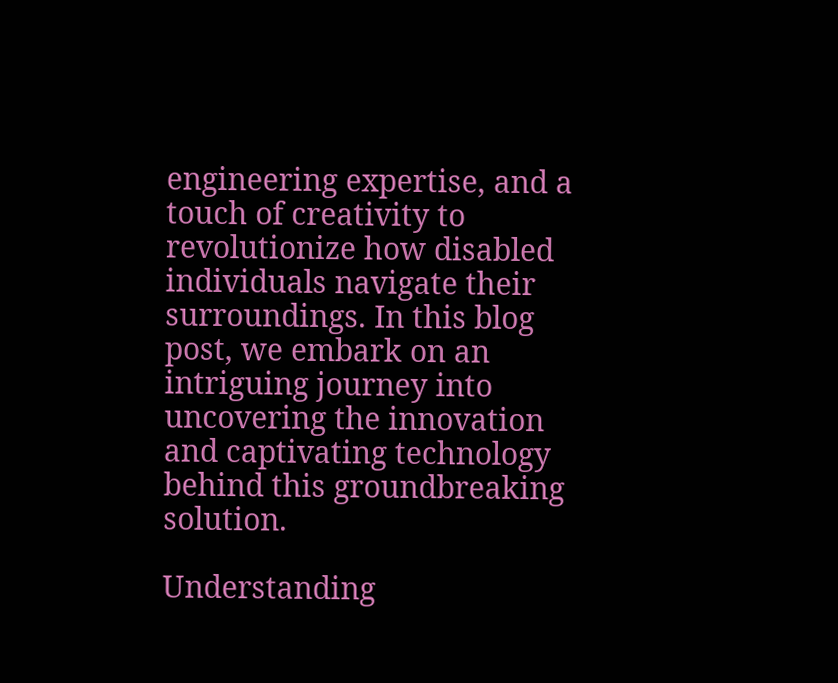engineering expertise, and a touch of creativity to revolutionize how disabled individuals navigate their surroundings. In this blog post, we embark on an intriguing journey into uncovering the innovation and captivating technology behind this groundbreaking solution.

Understanding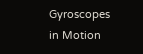Gyroscopes in Motion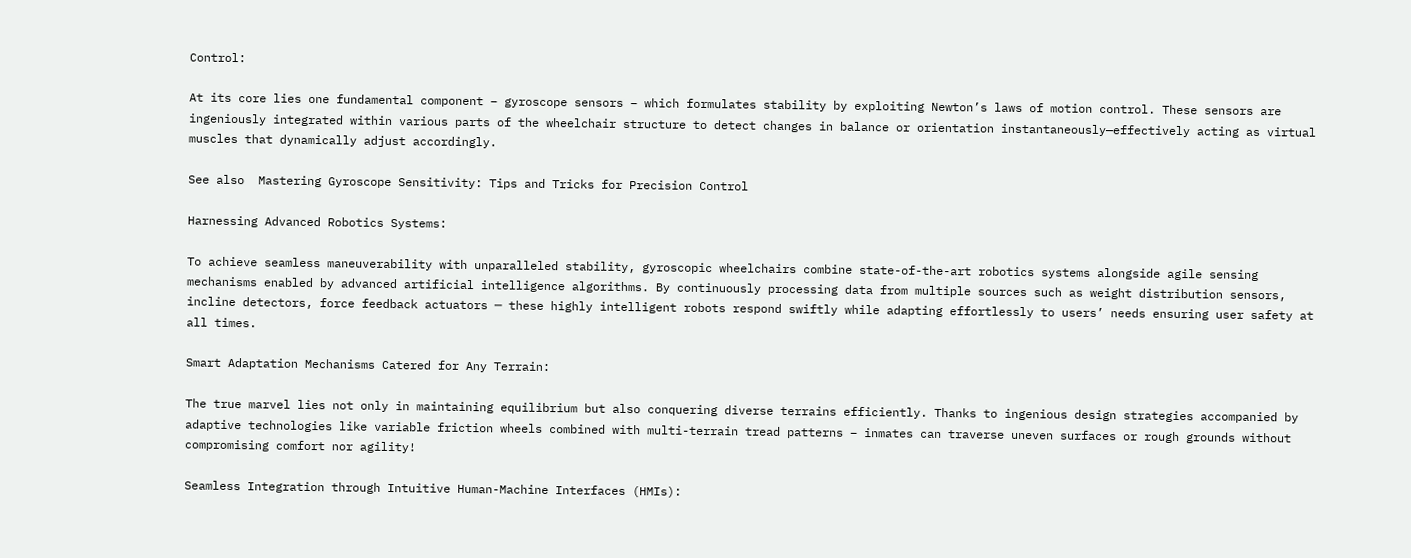Control:

At its core lies one fundamental component – gyroscope sensors – which formulates stability by exploiting Newton’s laws of motion control. These sensors are ingeniously integrated within various parts of the wheelchair structure to detect changes in balance or orientation instantaneously—effectively acting as virtual muscles that dynamically adjust accordingly.

See also  Mastering Gyroscope Sensitivity: Tips and Tricks for Precision Control

Harnessing Advanced Robotics Systems:

To achieve seamless maneuverability with unparalleled stability, gyroscopic wheelchairs combine state-of-the-art robotics systems alongside agile sensing mechanisms enabled by advanced artificial intelligence algorithms. By continuously processing data from multiple sources such as weight distribution sensors, incline detectors, force feedback actuators ─ these highly intelligent robots respond swiftly while adapting effortlessly to users’ needs ensuring user safety at all times.

Smart Adaptation Mechanisms Catered for Any Terrain:

The true marvel lies not only in maintaining equilibrium but also conquering diverse terrains efficiently. Thanks to ingenious design strategies accompanied by adaptive technologies like variable friction wheels combined with multi-terrain tread patterns – inmates can traverse uneven surfaces or rough grounds without compromising comfort nor agility!

Seamless Integration through Intuitive Human-Machine Interfaces (HMIs):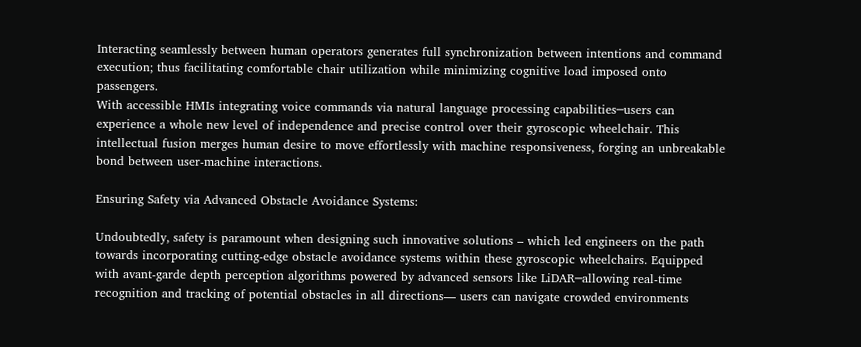Interacting seamlessly between human operators generates full synchronization between intentions and command execution; thus facilitating comfortable chair utilization while minimizing cognitive load imposed onto passengers.
With accessible HMIs integrating voice commands via natural language processing capabilities─users can experience a whole new level of independence and precise control over their gyroscopic wheelchair. This intellectual fusion merges human desire to move effortlessly with machine responsiveness, forging an unbreakable bond between user-machine interactions.

Ensuring Safety via Advanced Obstacle Avoidance Systems:

Undoubtedly, safety is paramount when designing such innovative solutions – which led engineers on the path towards incorporating cutting-edge obstacle avoidance systems within these gyroscopic wheelchairs. Equipped with avant-garde depth perception algorithms powered by advanced sensors like LiDAR─allowing real-time recognition and tracking of potential obstacles in all directions— users can navigate crowded environments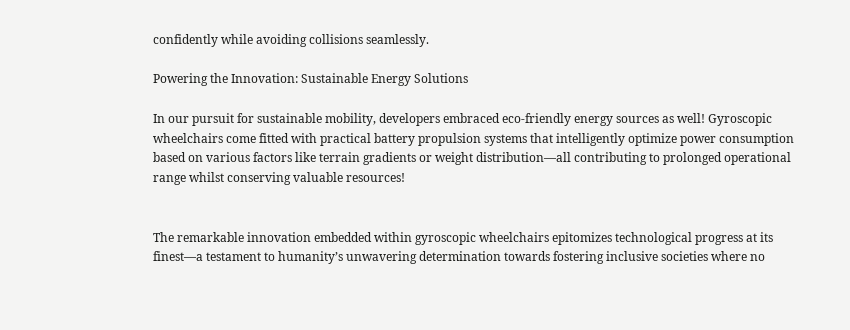confidently while avoiding collisions seamlessly.

Powering the Innovation: Sustainable Energy Solutions

In our pursuit for sustainable mobility, developers embraced eco-friendly energy sources as well! Gyroscopic wheelchairs come fitted with practical battery propulsion systems that intelligently optimize power consumption based on various factors like terrain gradients or weight distribution—all contributing to prolonged operational range whilst conserving valuable resources!


The remarkable innovation embedded within gyroscopic wheelchairs epitomizes technological progress at its finest—a testament to humanity’s unwavering determination towards fostering inclusive societies where no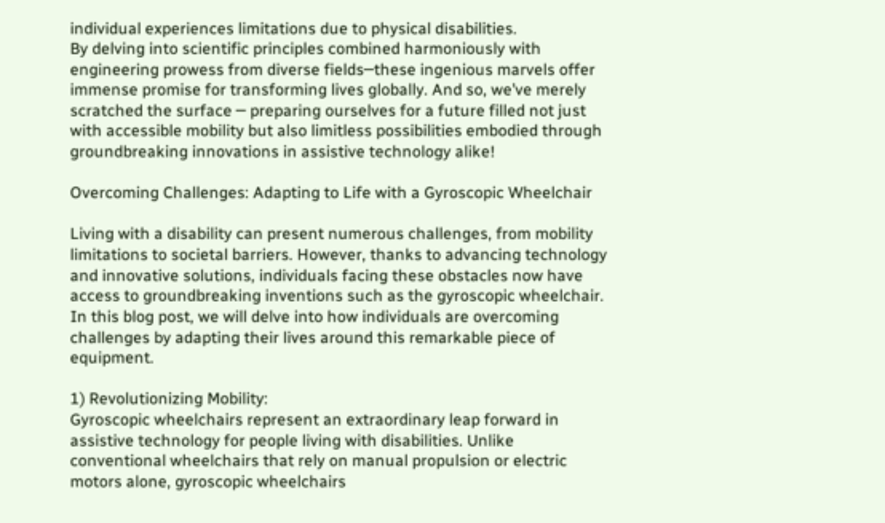individual experiences limitations due to physical disabilities.
By delving into scientific principles combined harmoniously with engineering prowess from diverse fields─these ingenious marvels offer immense promise for transforming lives globally. And so, we’ve merely scratched the surface ─ preparing ourselves for a future filled not just with accessible mobility but also limitless possibilities embodied through groundbreaking innovations in assistive technology alike!

Overcoming Challenges: Adapting to Life with a Gyroscopic Wheelchair

Living with a disability can present numerous challenges, from mobility limitations to societal barriers. However, thanks to advancing technology and innovative solutions, individuals facing these obstacles now have access to groundbreaking inventions such as the gyroscopic wheelchair. In this blog post, we will delve into how individuals are overcoming challenges by adapting their lives around this remarkable piece of equipment.

1) Revolutionizing Mobility:
Gyroscopic wheelchairs represent an extraordinary leap forward in assistive technology for people living with disabilities. Unlike conventional wheelchairs that rely on manual propulsion or electric motors alone, gyroscopic wheelchairs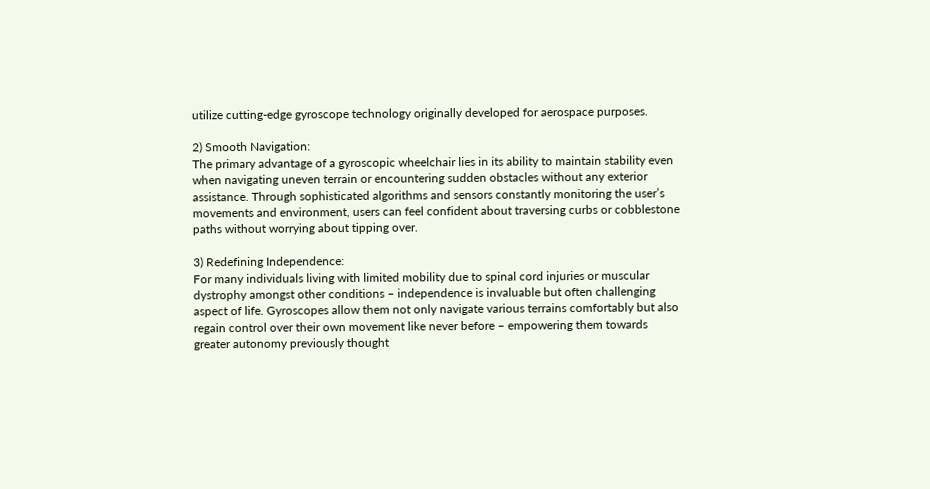utilize cutting-edge gyroscope technology originally developed for aerospace purposes.

2) Smooth Navigation:
The primary advantage of a gyroscopic wheelchair lies in its ability to maintain stability even when navigating uneven terrain or encountering sudden obstacles without any exterior assistance. Through sophisticated algorithms and sensors constantly monitoring the user’s movements and environment, users can feel confident about traversing curbs or cobblestone paths without worrying about tipping over.

3) Redefining Independence:
For many individuals living with limited mobility due to spinal cord injuries or muscular dystrophy amongst other conditions – independence is invaluable but often challenging aspect of life. Gyroscopes allow them not only navigate various terrains comfortably but also regain control over their own movement like never before – empowering them towards greater autonomy previously thought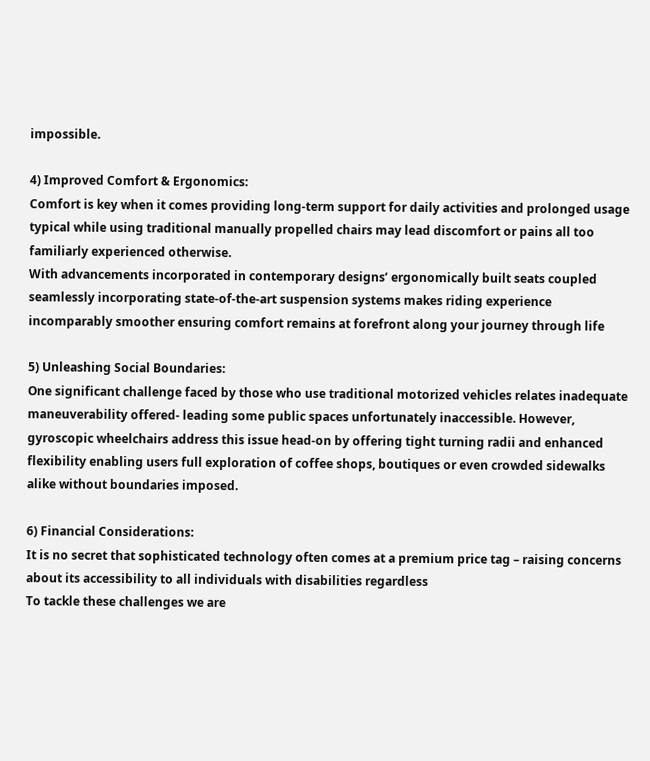impossible.

4) Improved Comfort & Ergonomics:
Comfort is key when it comes providing long-term support for daily activities and prolonged usage typical while using traditional manually propelled chairs may lead discomfort or pains all too familiarly experienced otherwise.
With advancements incorporated in contemporary designs’ ergonomically built seats coupled seamlessly incorporating state-of-the-art suspension systems makes riding experience incomparably smoother ensuring comfort remains at forefront along your journey through life

5) Unleashing Social Boundaries:
One significant challenge faced by those who use traditional motorized vehicles relates inadequate maneuverability offered- leading some public spaces unfortunately inaccessible. However, gyroscopic wheelchairs address this issue head-on by offering tight turning radii and enhanced flexibility enabling users full exploration of coffee shops, boutiques or even crowded sidewalks alike without boundaries imposed.

6) Financial Considerations:
It is no secret that sophisticated technology often comes at a premium price tag – raising concerns about its accessibility to all individuals with disabilities regardless
To tackle these challenges we are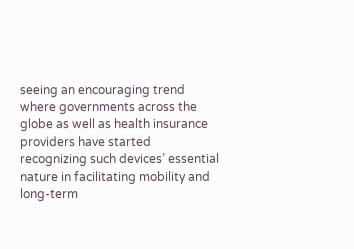seeing an encouraging trend where governments across the globe as well as health insurance providers have started recognizing such devices’ essential nature in facilitating mobility and long-term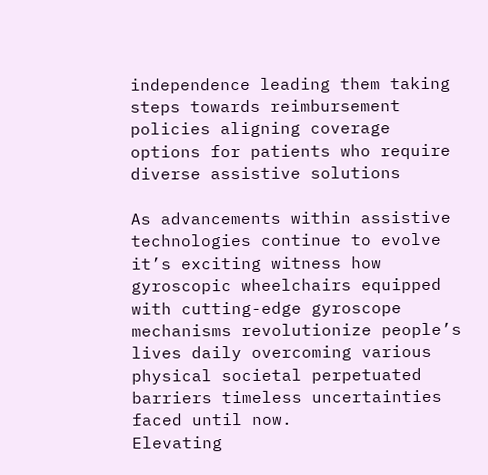independence leading them taking steps towards reimbursement policies aligning coverage options for patients who require diverse assistive solutions

As advancements within assistive technologies continue to evolve it’s exciting witness how gyroscopic wheelchairs equipped with cutting-edge gyroscope mechanisms revolutionize people’s lives daily overcoming various physical societal perpetuated barriers timeless uncertainties faced until now.
Elevating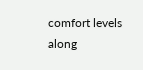comfort levels along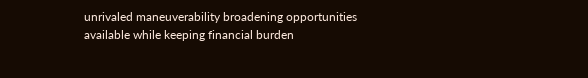unrivaled maneuverability broadening opportunities available while keeping financial burden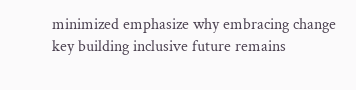minimized emphasize why embracing change key building inclusive future remains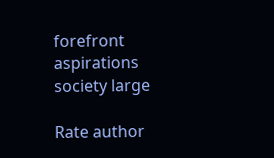forefront aspirations society large

Rate author